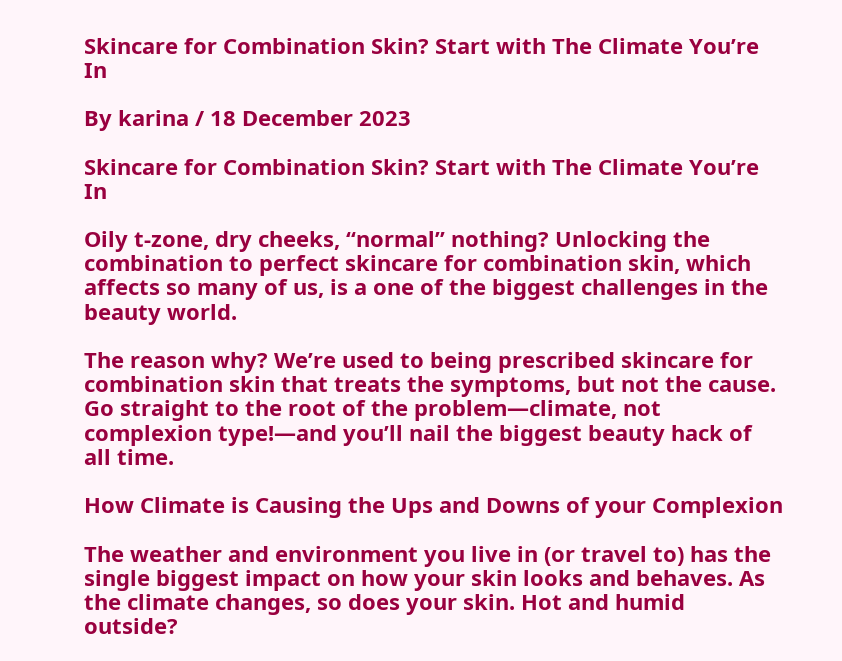Skincare for Combination Skin? Start with The Climate You’re In

By karina / 18 December 2023

Skincare for Combination Skin? Start with The Climate You’re In

Oily t-zone, dry cheeks, “normal” nothing? Unlocking the combination to perfect skincare for combination skin, which affects so many of us, is a one of the biggest challenges in the beauty world.

The reason why? We’re used to being prescribed skincare for combination skin that treats the symptoms, but not the cause. Go straight to the root of the problem—climate, not complexion type!—and you’ll nail the biggest beauty hack of all time.

How Climate is Causing the Ups and Downs of your Complexion

The weather and environment you live in (or travel to) has the single biggest impact on how your skin looks and behaves. As the climate changes, so does your skin. Hot and humid outside?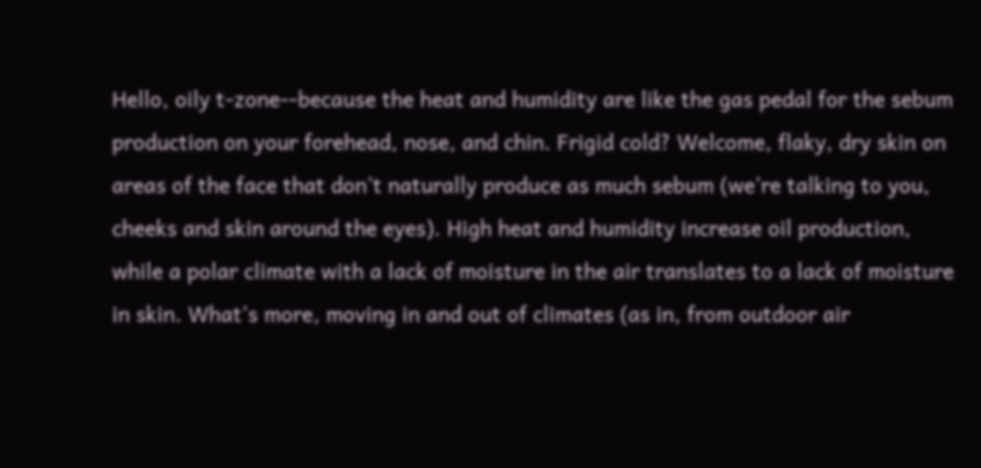Hello, oily t-zone--because the heat and humidity are like the gas pedal for the sebum production on your forehead, nose, and chin. Frigid cold? Welcome, flaky, dry skin on areas of the face that don’t naturally produce as much sebum (we’re talking to you, cheeks and skin around the eyes). High heat and humidity increase oil production, while a polar climate with a lack of moisture in the air translates to a lack of moisture in skin. What’s more, moving in and out of climates (as in, from outdoor air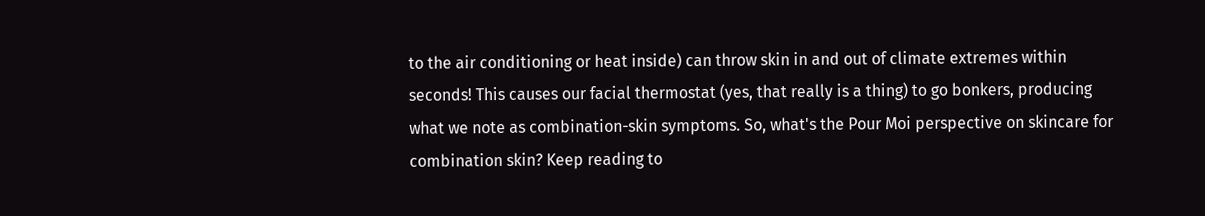to the air conditioning or heat inside) can throw skin in and out of climate extremes within seconds! This causes our facial thermostat (yes, that really is a thing) to go bonkers, producing what we note as combination-skin symptoms. So, what's the Pour Moi perspective on skincare for combination skin? Keep reading to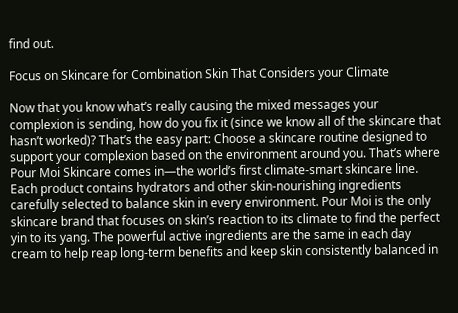find out.

Focus on Skincare for Combination Skin That Considers your Climate

Now that you know what’s really causing the mixed messages your complexion is sending, how do you fix it (since we know all of the skincare that hasn’t worked)? That’s the easy part: Choose a skincare routine designed to support your complexion based on the environment around you. That’s where Pour Moi Skincare comes in—the world’s first climate-smart skincare line. Each product contains hydrators and other skin-nourishing ingredients carefully selected to balance skin in every environment. Pour Moi is the only skincare brand that focuses on skin’s reaction to its climate to find the perfect yin to its yang. The powerful active ingredients are the same in each day cream to help reap long-term benefits and keep skin consistently balanced in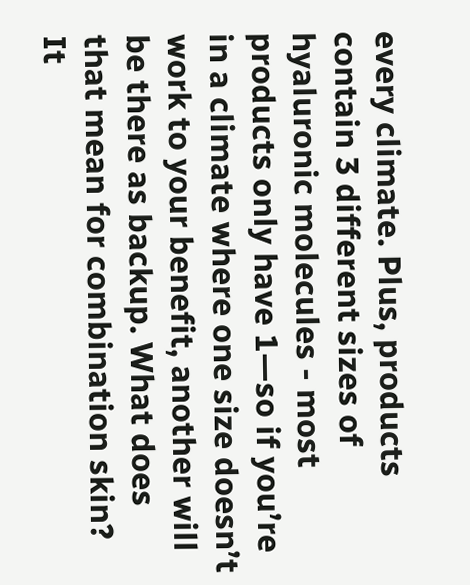every climate. Plus, products contain 3 different sizes of hyaluronic molecules - most products only have 1—so if you’re in a climate where one size doesn’t work to your benefit, another will be there as backup. What does that mean for combination skin? It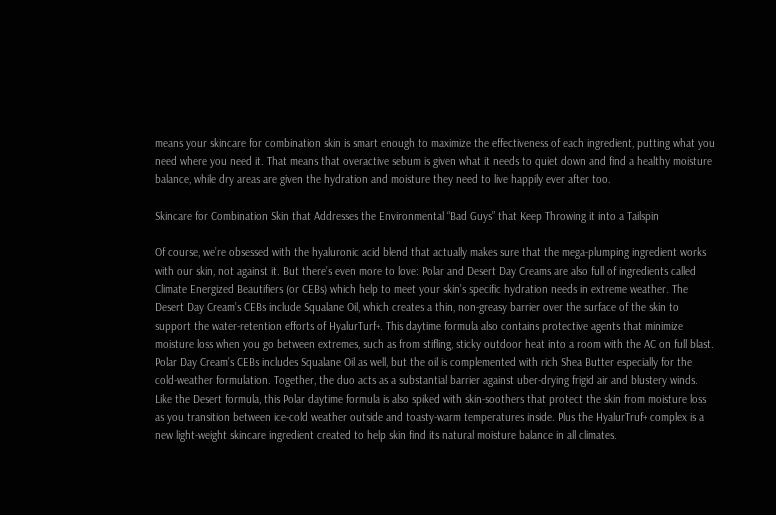means your skincare for combination skin is smart enough to maximize the effectiveness of each ingredient, putting what you need where you need it. That means that overactive sebum is given what it needs to quiet down and find a healthy moisture balance, while dry areas are given the hydration and moisture they need to live happily ever after too.

Skincare for Combination Skin that Addresses the Environmental “Bad Guys” that Keep Throwing it into a Tailspin

Of course, we’re obsessed with the hyaluronic acid blend that actually makes sure that the mega-plumping ingredient works with our skin, not against it. But there’s even more to love: Polar and Desert Day Creams are also full of ingredients called Climate Energized Beautifiers (or CEBs) which help to meet your skin’s specific hydration needs in extreme weather. The Desert Day Cream’s CEBs include Squalane Oil, which creates a thin, non-greasy barrier over the surface of the skin to support the water-retention efforts of HyalurTurf+. This daytime formula also contains protective agents that minimize moisture loss when you go between extremes, such as from stifling, sticky outdoor heat into a room with the AC on full blast. Polar Day Cream’s CEBs includes Squalane Oil as well, but the oil is complemented with rich Shea Butter especially for the cold-weather formulation. Together, the duo acts as a substantial barrier against uber-drying frigid air and blustery winds. Like the Desert formula, this Polar daytime formula is also spiked with skin-soothers that protect the skin from moisture loss as you transition between ice-cold weather outside and toasty-warm temperatures inside. Plus the HyalurTruf+ complex is a new light-weight skincare ingredient created to help skin find its natural moisture balance in all climates.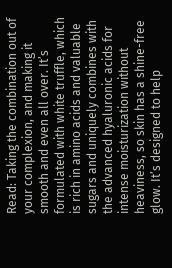Read: Taking the combination out of your complexion, and making it smooth and even all over. It’s formulated with white truffle, which is rich in amino acids and valuable sugars and uniquely combines with the advanced hyaluronic acids for intense moisturization without heaviness, so skin has a shine-free glow. It’s designed to help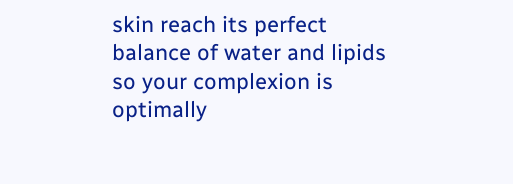skin reach its perfect balance of water and lipids so your complexion is optimally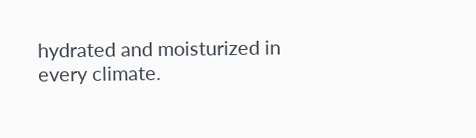hydrated and moisturized in every climate.